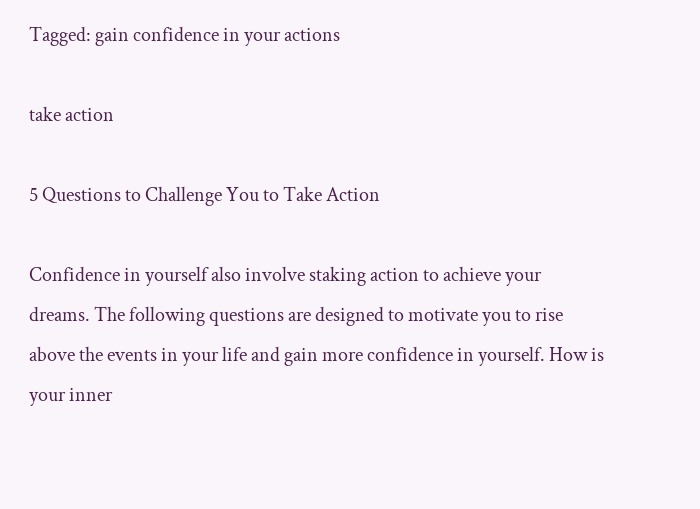Tagged: gain confidence in your actions

take action

5 Questions to Challenge You to Take Action

Confidence in yourself also involve staking action to achieve your dreams. The following questions are designed to motivate you to rise above the events in your life and gain more confidence in yourself. How is your inner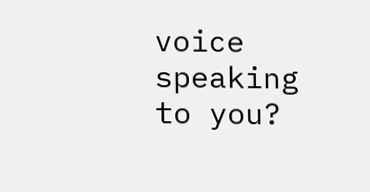voice speaking to you?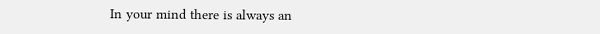In your mind there is always an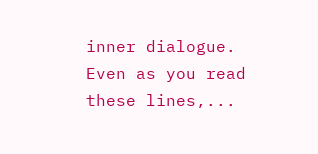inner dialogue. Even as you read these lines,...